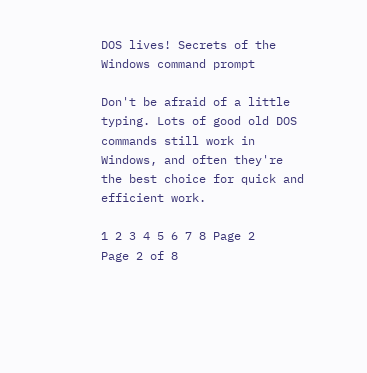DOS lives! Secrets of the Windows command prompt

Don't be afraid of a little typing. Lots of good old DOS commands still work in Windows, and often they're the best choice for quick and efficient work.

1 2 3 4 5 6 7 8 Page 2
Page 2 of 8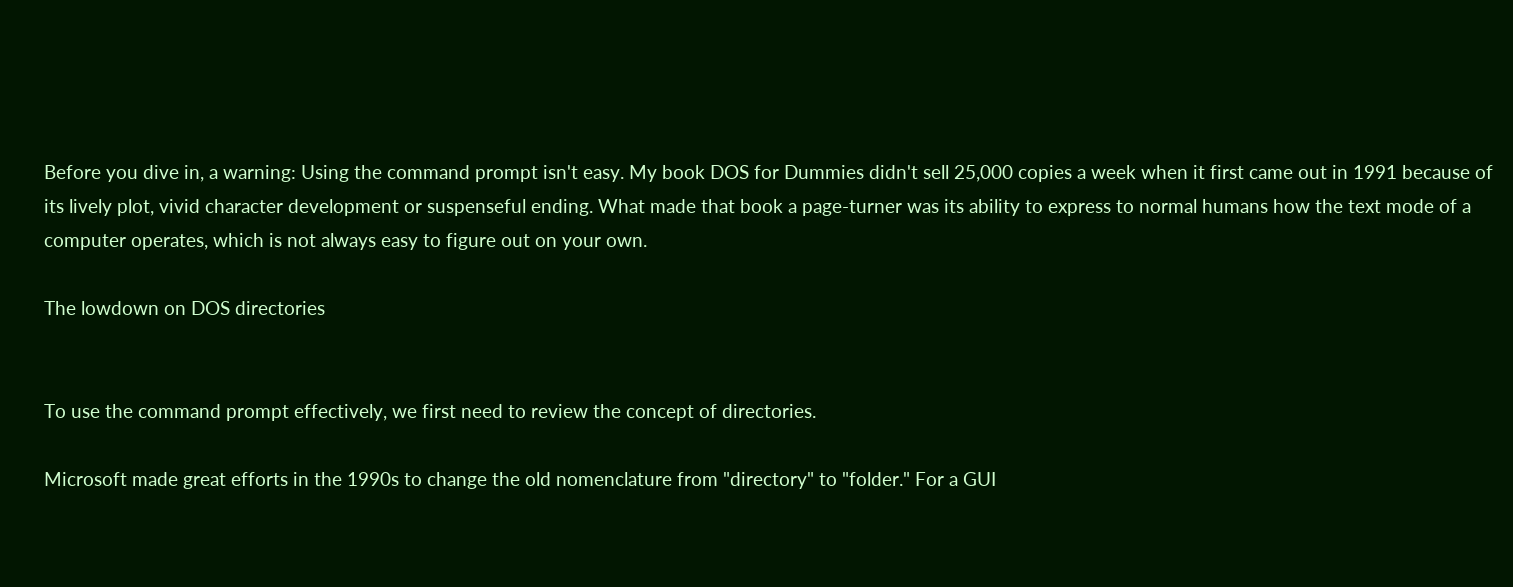Before you dive in, a warning: Using the command prompt isn't easy. My book DOS for Dummies didn't sell 25,000 copies a week when it first came out in 1991 because of its lively plot, vivid character development or suspenseful ending. What made that book a page-turner was its ability to express to normal humans how the text mode of a computer operates, which is not always easy to figure out on your own.

The lowdown on DOS directories


To use the command prompt effectively, we first need to review the concept of directories.

Microsoft made great efforts in the 1990s to change the old nomenclature from "directory" to "folder." For a GUI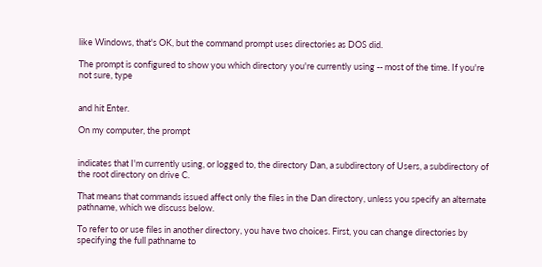like Windows, that's OK, but the command prompt uses directories as DOS did.

The prompt is configured to show you which directory you're currently using -- most of the time. If you're not sure, type


and hit Enter.

On my computer, the prompt


indicates that I'm currently using, or logged to, the directory Dan, a subdirectory of Users, a subdirectory of the root directory on drive C.

That means that commands issued affect only the files in the Dan directory, unless you specify an alternate pathname, which we discuss below.

To refer to or use files in another directory, you have two choices. First, you can change directories by specifying the full pathname to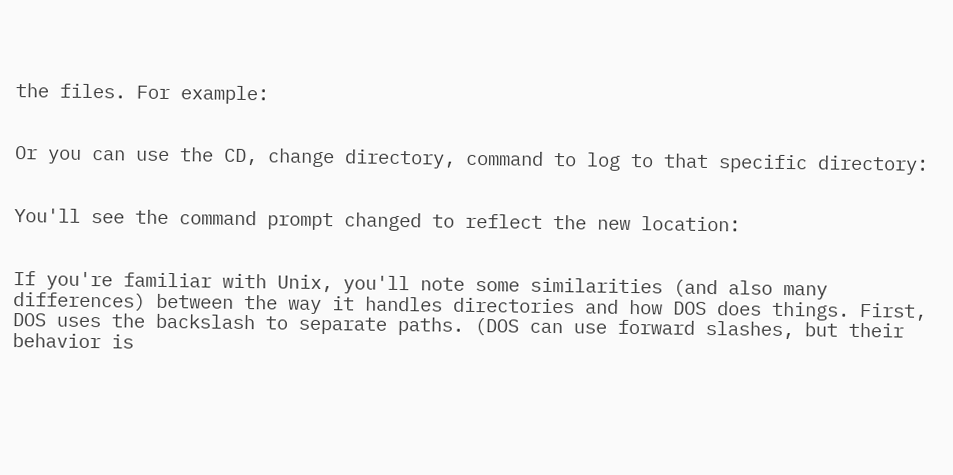the files. For example:


Or you can use the CD, change directory, command to log to that specific directory:


You'll see the command prompt changed to reflect the new location:


If you're familiar with Unix, you'll note some similarities (and also many differences) between the way it handles directories and how DOS does things. First, DOS uses the backslash to separate paths. (DOS can use forward slashes, but their behavior is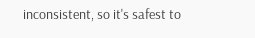inconsistent, so it's safest to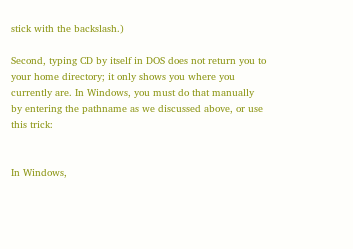stick with the backslash.)

Second, typing CD by itself in DOS does not return you to your home directory; it only shows you where you currently are. In Windows, you must do that manually by entering the pathname as we discussed above, or use this trick:


In Windows,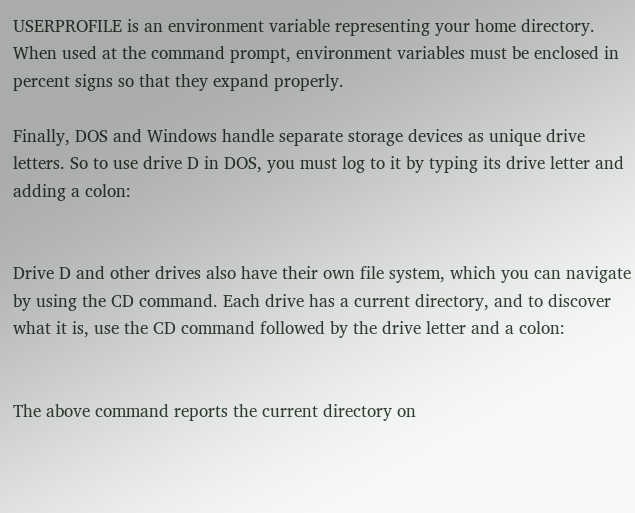USERPROFILE is an environment variable representing your home directory. When used at the command prompt, environment variables must be enclosed in percent signs so that they expand properly.

Finally, DOS and Windows handle separate storage devices as unique drive letters. So to use drive D in DOS, you must log to it by typing its drive letter and adding a colon:


Drive D and other drives also have their own file system, which you can navigate by using the CD command. Each drive has a current directory, and to discover what it is, use the CD command followed by the drive letter and a colon:


The above command reports the current directory on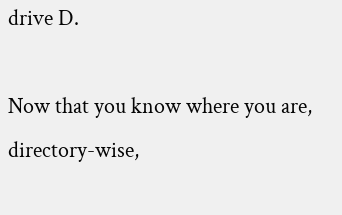drive D.

Now that you know where you are, directory-wise,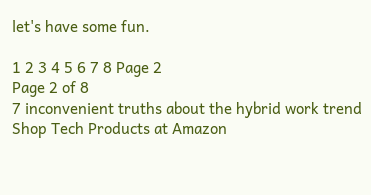let's have some fun.

1 2 3 4 5 6 7 8 Page 2
Page 2 of 8
7 inconvenient truths about the hybrid work trend
Shop Tech Products at Amazon